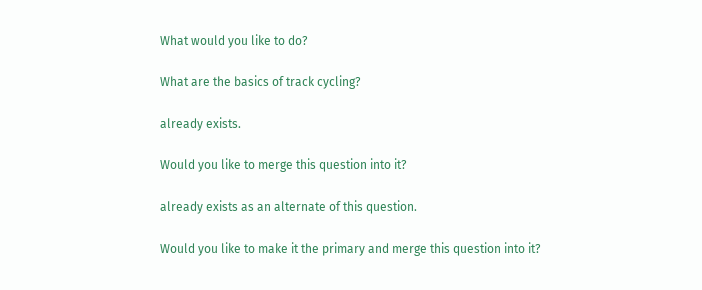What would you like to do?

What are the basics of track cycling?

already exists.

Would you like to merge this question into it?

already exists as an alternate of this question.

Would you like to make it the primary and merge this question into it?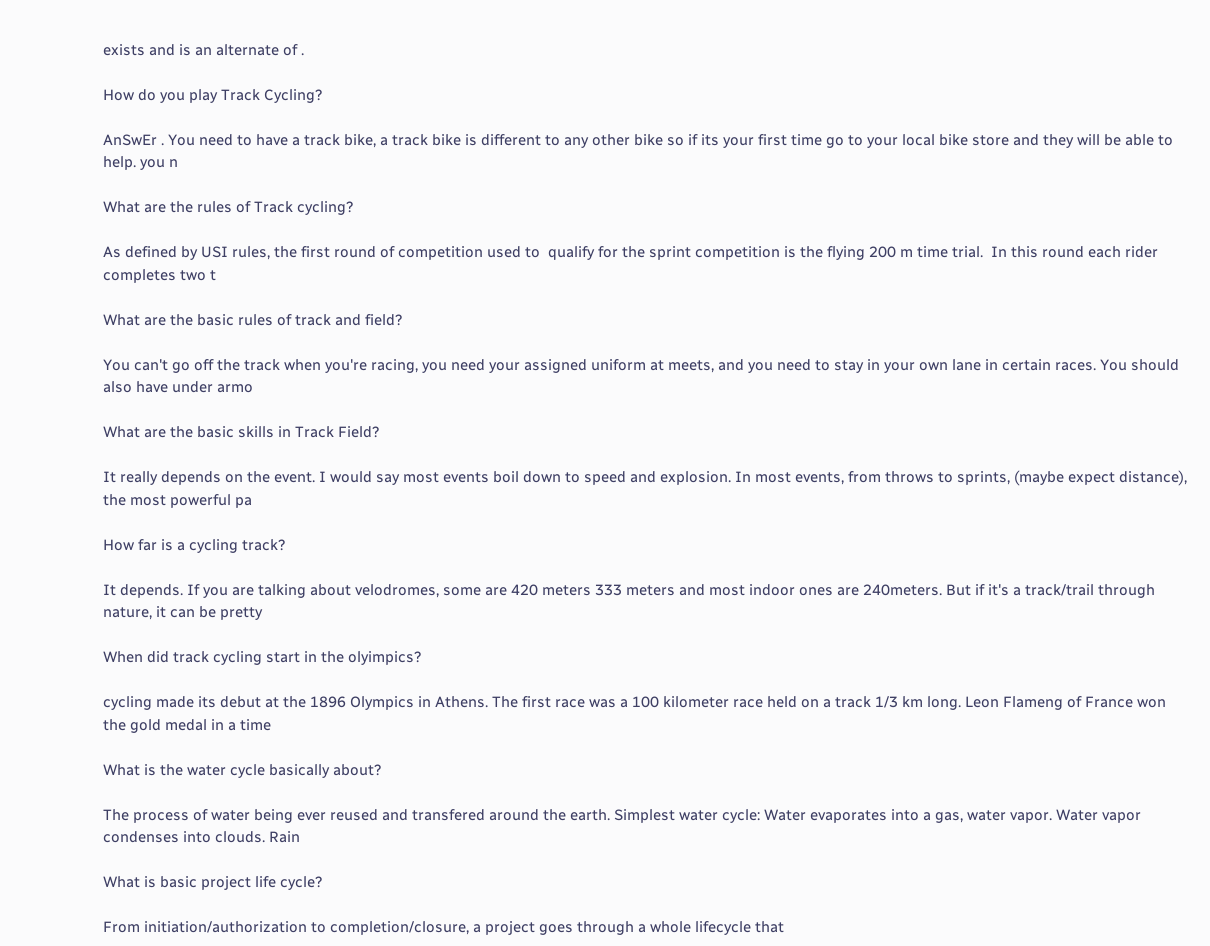exists and is an alternate of .

How do you play Track Cycling?

AnSwEr . You need to have a track bike, a track bike is different to any other bike so if its your first time go to your local bike store and they will be able to help. you n

What are the rules of Track cycling?

As defined by USI rules, the first round of competition used to  qualify for the sprint competition is the flying 200 m time trial.  In this round each rider completes two t

What are the basic rules of track and field?

You can't go off the track when you're racing, you need your assigned uniform at meets, and you need to stay in your own lane in certain races. You should also have under armo

What are the basic skills in Track Field?

It really depends on the event. I would say most events boil down to speed and explosion. In most events, from throws to sprints, (maybe expect distance), the most powerful pa

How far is a cycling track?

It depends. If you are talking about velodromes, some are 420 meters 333 meters and most indoor ones are 240meters. But if it's a track/trail through nature, it can be pretty

When did track cycling start in the olyimpics?

cycling made its debut at the 1896 Olympics in Athens. The first race was a 100 kilometer race held on a track 1/3 km long. Leon Flameng of France won the gold medal in a time

What is the water cycle basically about?

The process of water being ever reused and transfered around the earth. Simplest water cycle: Water evaporates into a gas, water vapor. Water vapor condenses into clouds. Rain

What is basic project life cycle?

From initiation/authorization to completion/closure, a project goes through a whole lifecycle that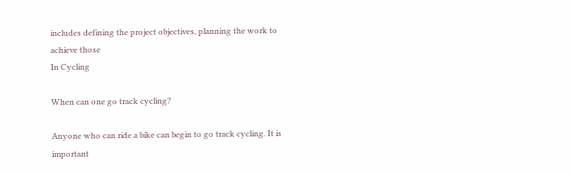includes defining the project objectives, planning the work to achieve those
In Cycling

When can one go track cycling?

Anyone who can ride a bike can begin to go track cycling. It is important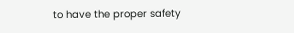to have the proper safety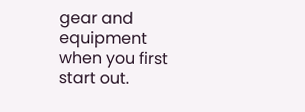gear and equipment when you first start out.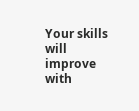Your skills will improve with